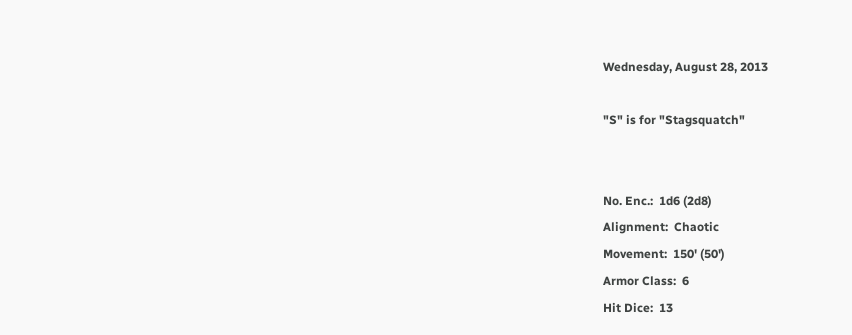Wednesday, August 28, 2013

"S" is for "Stagsquatch"


No. Enc.:  1d6 (2d8)
Alignment:  Chaotic
Movement:  150' (50')
Armor Class:  6
Hit Dice:  13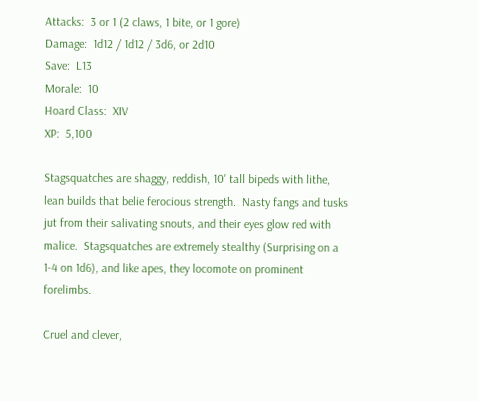Attacks:  3 or 1 (2 claws, 1 bite, or 1 gore)
Damage:  1d12 / 1d12 / 3d6, or 2d10
Save:  L13
Morale:  10
Hoard Class:  XIV
XP:  5,100

Stagsquatches are shaggy, reddish, 10' tall bipeds with lithe, lean builds that belie ferocious strength.  Nasty fangs and tusks jut from their salivating snouts, and their eyes glow red with malice.  Stagsquatches are extremely stealthy (Surprising on a 1-4 on 1d6), and like apes, they locomote on prominent forelimbs.

Cruel and clever,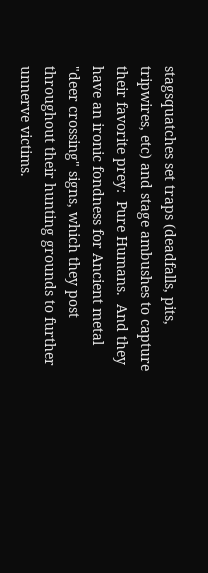stagsquatches set traps (deadfalls, pits, tripwires, etc) and stage ambushes to capture their favorite prey:  Pure Humans.  And they have an ironic fondness for Ancient metal "deer crossing" signs, which they post throughout their hunting grounds to further unnerve victims.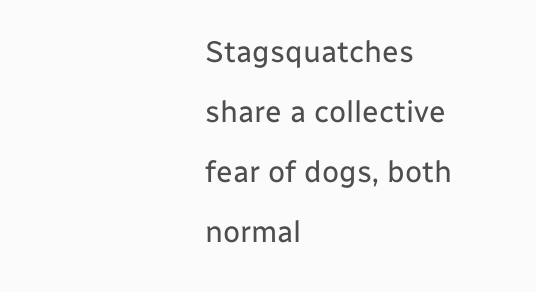Stagsquatches share a collective fear of dogs, both normal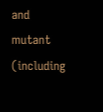and mutant (including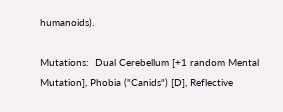humanoids).

Mutations:  Dual Cerebellum [+1 random Mental Mutation], Phobia ("Canids") [D], Reflective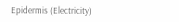Epidermis (Electricity)